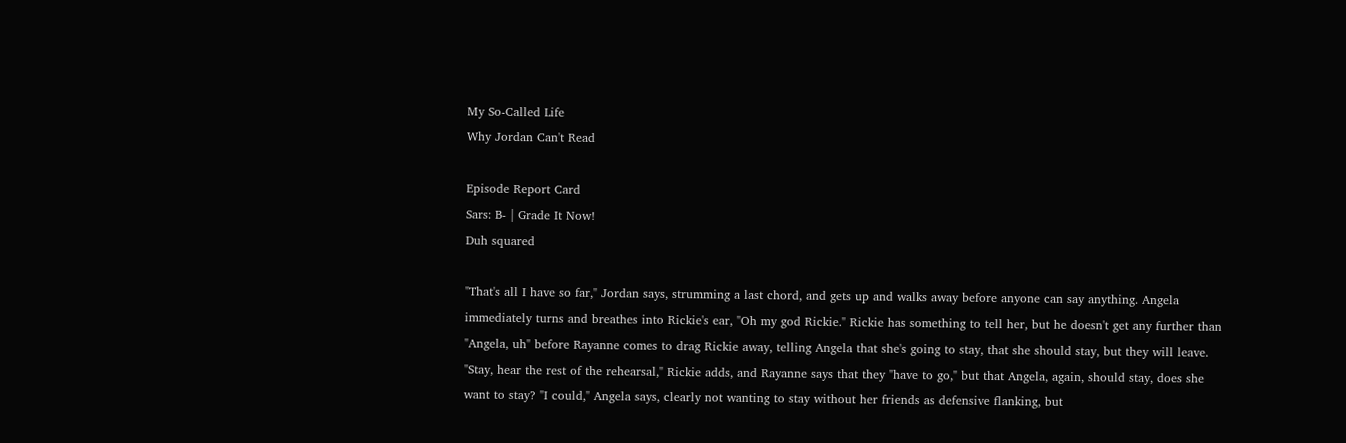My So-Called Life
Why Jordan Can't Read

Episode Report Card
Sars: B- | Grade It Now!
Duh squared

"That's all I have so far," Jordan says, strumming a last chord, and gets up and walks away before anyone can say anything. Angela immediately turns and breathes into Rickie's ear, "Oh my god Rickie." Rickie has something to tell her, but he doesn't get any further than "Angela, uh" before Rayanne comes to drag Rickie away, telling Angela that she's going to stay, that she should stay, but they will leave. "Stay, hear the rest of the rehearsal," Rickie adds, and Rayanne says that they "have to go," but that Angela, again, should stay, does she want to stay? "I could," Angela says, clearly not wanting to stay without her friends as defensive flanking, but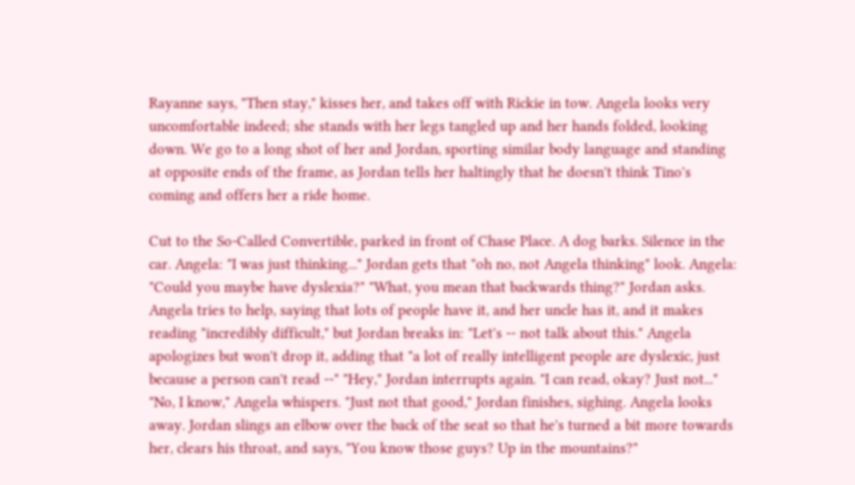Rayanne says, "Then stay," kisses her, and takes off with Rickie in tow. Angela looks very uncomfortable indeed; she stands with her legs tangled up and her hands folded, looking down. We go to a long shot of her and Jordan, sporting similar body language and standing at opposite ends of the frame, as Jordan tells her haltingly that he doesn't think Tino's coming and offers her a ride home.

Cut to the So-Called Convertible, parked in front of Chase Place. A dog barks. Silence in the car. Angela: "I was just thinking..." Jordan gets that "oh no, not Angela thinking" look. Angela: "Could you maybe have dyslexia?" "What, you mean that backwards thing?" Jordan asks. Angela tries to help, saying that lots of people have it, and her uncle has it, and it makes reading "incredibly difficult," but Jordan breaks in: "Let's -- not talk about this." Angela apologizes but won't drop it, adding that "a lot of really intelligent people are dyslexic, just because a person can't read --" "Hey," Jordan interrupts again. "I can read, okay? Just not..." "No, I know," Angela whispers. "Just not that good," Jordan finishes, sighing. Angela looks away. Jordan slings an elbow over the back of the seat so that he's turned a bit more towards her, clears his throat, and says, "You know those guys? Up in the mountains?"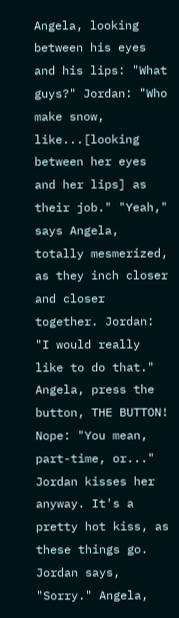Angela, looking between his eyes and his lips: "What guys?" Jordan: "Who make snow, like...[looking between her eyes and her lips] as their job." "Yeah," says Angela, totally mesmerized, as they inch closer and closer together. Jordan: "I would really like to do that." Angela, press the button, THE BUTTON! Nope: "You mean, part-time, or..." Jordan kisses her anyway. It's a pretty hot kiss, as these things go. Jordan says, "Sorry." Angela,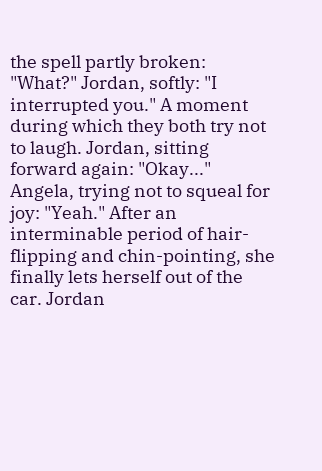the spell partly broken: "What?" Jordan, softly: "I interrupted you." A moment during which they both try not to laugh. Jordan, sitting forward again: "Okay..." Angela, trying not to squeal for joy: "Yeah." After an interminable period of hair-flipping and chin-pointing, she finally lets herself out of the car. Jordan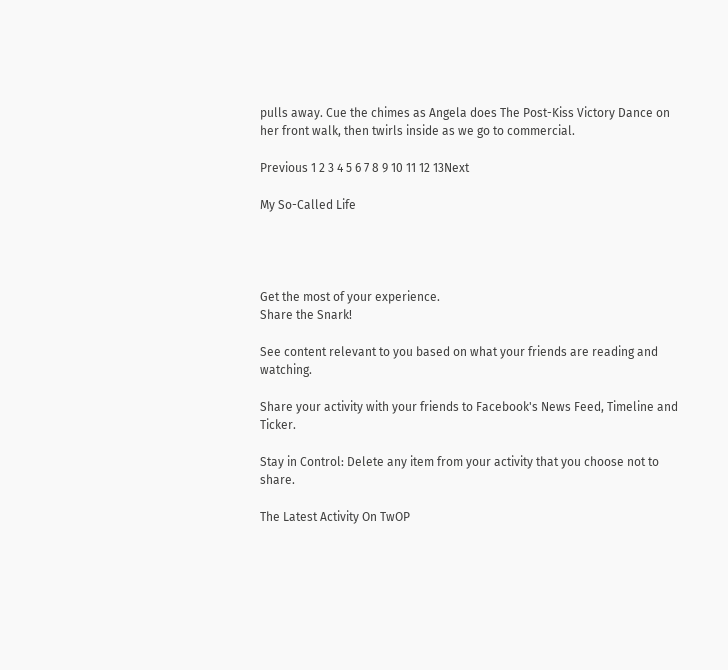pulls away. Cue the chimes as Angela does The Post-Kiss Victory Dance on her front walk, then twirls inside as we go to commercial.

Previous 1 2 3 4 5 6 7 8 9 10 11 12 13Next

My So-Called Life




Get the most of your experience.
Share the Snark!

See content relevant to you based on what your friends are reading and watching.

Share your activity with your friends to Facebook's News Feed, Timeline and Ticker.

Stay in Control: Delete any item from your activity that you choose not to share.

The Latest Activity On TwOP